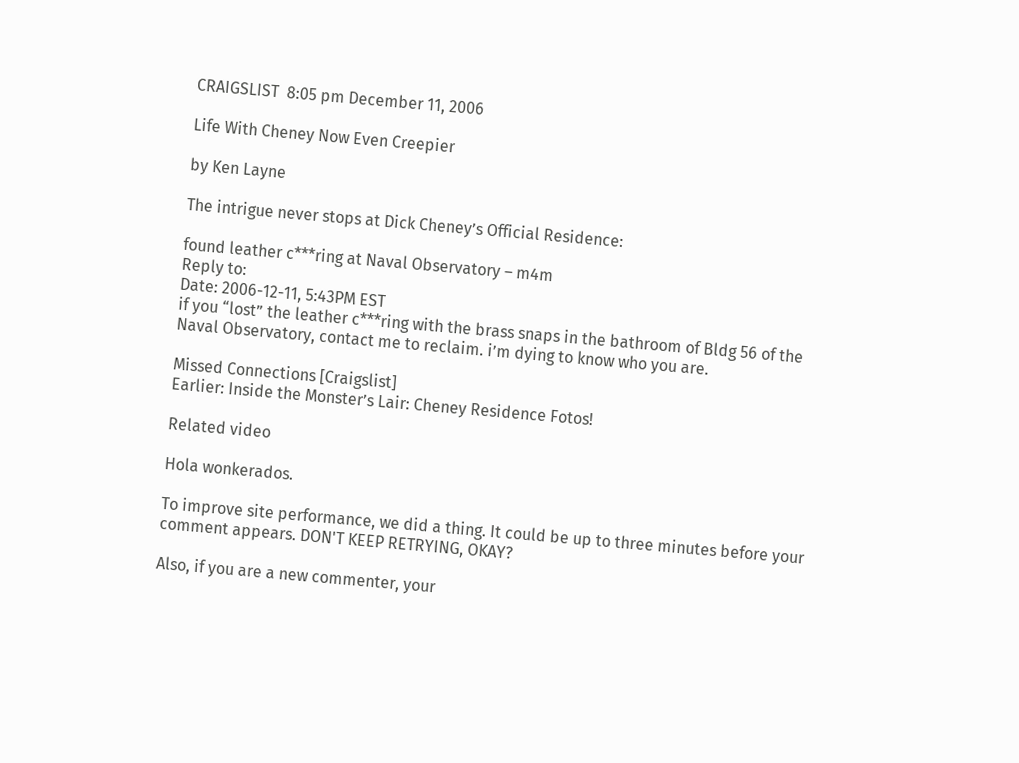CRAIGSLIST  8:05 pm December 11, 2006

Life With Cheney Now Even Creepier

by Ken Layne

The intrigue never stops at Dick Cheney’s Official Residence:

found leather c***ring at Naval Observatory – m4m
Reply to:
Date: 2006-12-11, 5:43PM EST
if you “lost” the leather c***ring with the brass snaps in the bathroom of Bldg 56 of the Naval Observatory, contact me to reclaim. i’m dying to know who you are.

Missed Connections [Craigslist]
Earlier: Inside the Monster’s Lair: Cheney Residence Fotos!

Related video

Hola wonkerados.

To improve site performance, we did a thing. It could be up to three minutes before your comment appears. DON'T KEEP RETRYING, OKAY?

Also, if you are a new commenter, your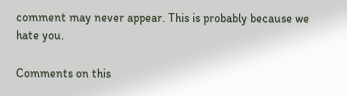comment may never appear. This is probably because we hate you.

Comments on this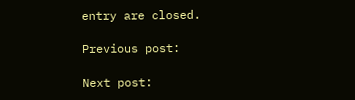entry are closed.

Previous post:

Next post: